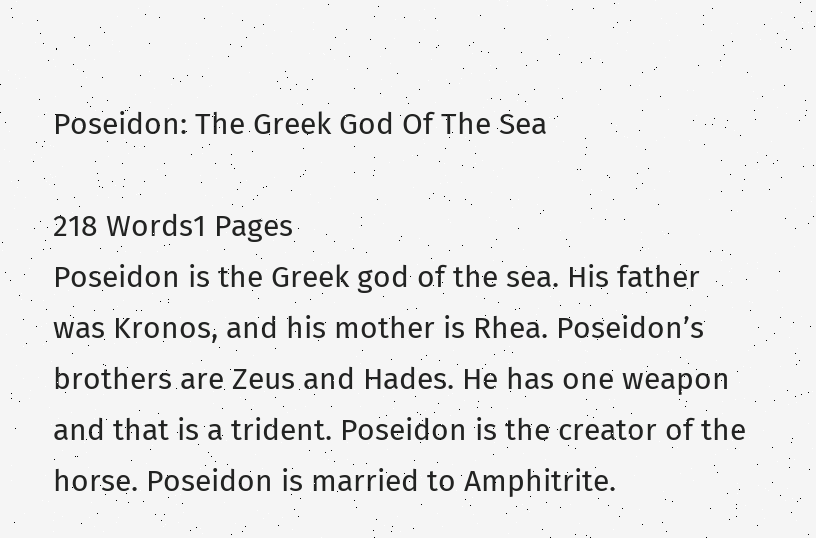Poseidon: The Greek God Of The Sea

218 Words1 Pages
Poseidon is the Greek god of the sea. His father was Kronos, and his mother is Rhea. Poseidon’s brothers are Zeus and Hades. He has one weapon and that is a trident. Poseidon is the creator of the horse. Poseidon is married to Amphitrite.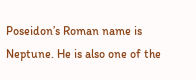Poseidon’s Roman name is Neptune. He is also one of the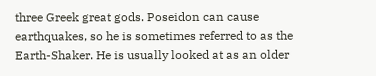three Greek great gods. Poseidon can cause earthquakes, so he is sometimes referred to as the Earth-Shaker. He is usually looked at as an older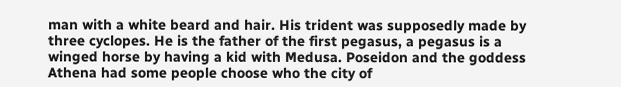man with a white beard and hair. His trident was supposedly made by three cyclopes. He is the father of the first pegasus, a pegasus is a winged horse by having a kid with Medusa. Poseidon and the goddess Athena had some people choose who the city of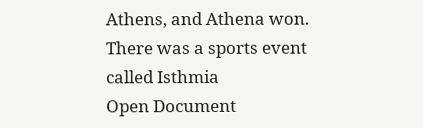Athens, and Athena won. There was a sports event called Isthmia
Open Document